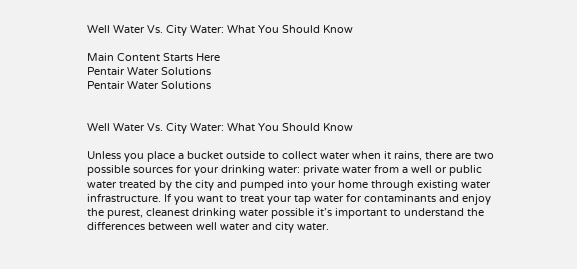Well Water Vs. City Water: What You Should Know

Main Content Starts Here
Pentair Water Solutions
Pentair Water Solutions


Well Water Vs. City Water: What You Should Know

Unless you place a bucket outside to collect water when it rains, there are two possible sources for your drinking water: private water from a well or public water treated by the city and pumped into your home through existing water infrastructure. If you want to treat your tap water for contaminants and enjoy the purest, cleanest drinking water possible it’s important to understand the differences between well water and city water.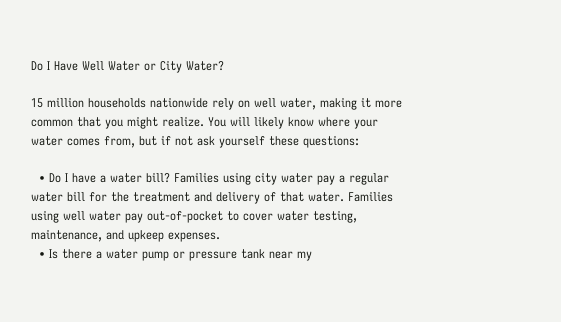Do I Have Well Water or City Water?

15 million households nationwide rely on well water, making it more common that you might realize. You will likely know where your water comes from, but if not ask yourself these questions:

  • Do I have a water bill? Families using city water pay a regular water bill for the treatment and delivery of that water. Families using well water pay out-of-pocket to cover water testing, maintenance, and upkeep expenses.
  • Is there a water pump or pressure tank near my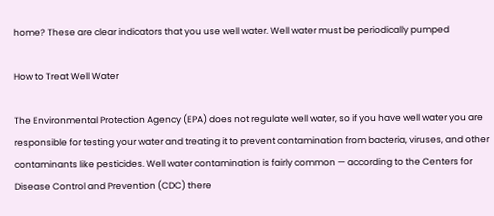home? These are clear indicators that you use well water. Well water must be periodically pumped

How to Treat Well Water

The Environmental Protection Agency (EPA) does not regulate well water, so if you have well water you are responsible for testing your water and treating it to prevent contamination from bacteria, viruses, and other contaminants like pesticides. Well water contamination is fairly common — according to the Centers for Disease Control and Prevention (CDC) there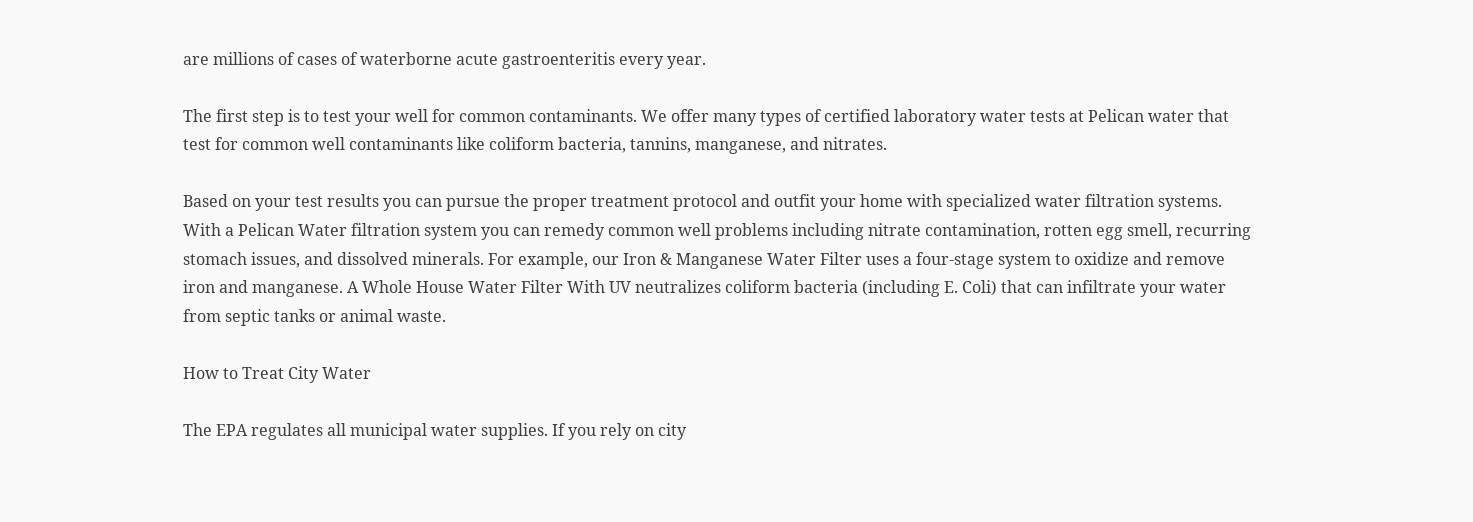are millions of cases of waterborne acute gastroenteritis every year.

The first step is to test your well for common contaminants. We offer many types of certified laboratory water tests at Pelican water that test for common well contaminants like coliform bacteria, tannins, manganese, and nitrates.

Based on your test results you can pursue the proper treatment protocol and outfit your home with specialized water filtration systems. With a Pelican Water filtration system you can remedy common well problems including nitrate contamination, rotten egg smell, recurring stomach issues, and dissolved minerals. For example, our Iron & Manganese Water Filter uses a four-stage system to oxidize and remove iron and manganese. A Whole House Water Filter With UV neutralizes coliform bacteria (including E. Coli) that can infiltrate your water from septic tanks or animal waste.

How to Treat City Water

The EPA regulates all municipal water supplies. If you rely on city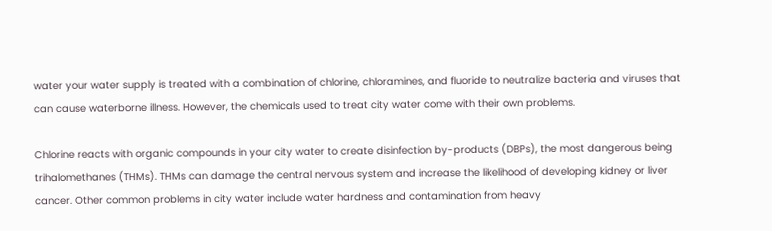water your water supply is treated with a combination of chlorine, chloramines, and fluoride to neutralize bacteria and viruses that can cause waterborne illness. However, the chemicals used to treat city water come with their own problems.

Chlorine reacts with organic compounds in your city water to create disinfection by-products (DBPs), the most dangerous being trihalomethanes (THMs). THMs can damage the central nervous system and increase the likelihood of developing kidney or liver cancer. Other common problems in city water include water hardness and contamination from heavy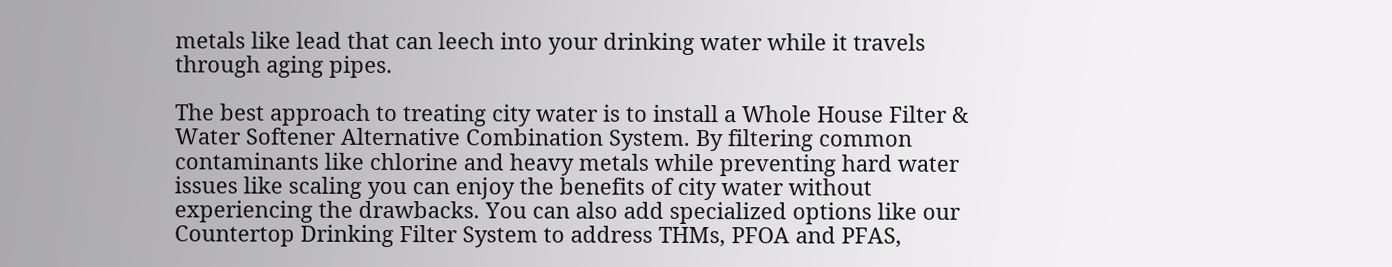metals like lead that can leech into your drinking water while it travels through aging pipes.

The best approach to treating city water is to install a Whole House Filter & Water Softener Alternative Combination System. By filtering common contaminants like chlorine and heavy metals while preventing hard water issues like scaling you can enjoy the benefits of city water without experiencing the drawbacks. You can also add specialized options like our Countertop Drinking Filter System to address THMs, PFOA and PFAS,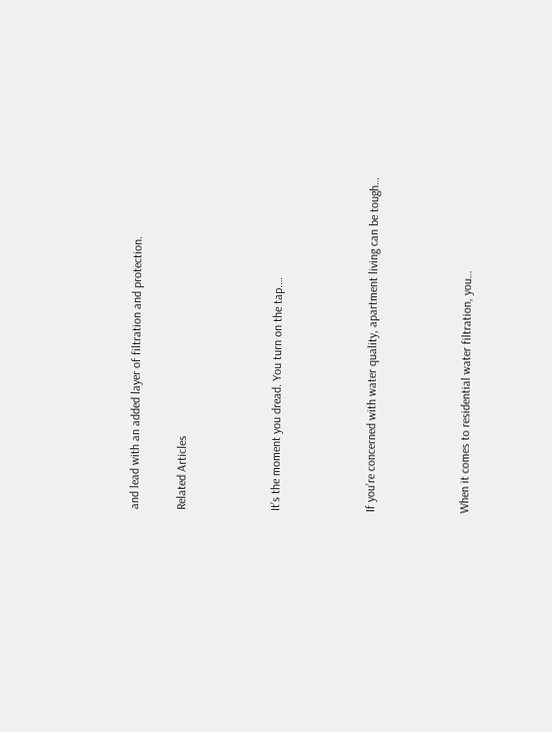and lead with an added layer of filtration and protection.

Related Articles



It’s the moment you dread. You turn on the tap.…



If you’re concerned with water quality, apartment living can be tough…



When it comes to residential water filtration, you…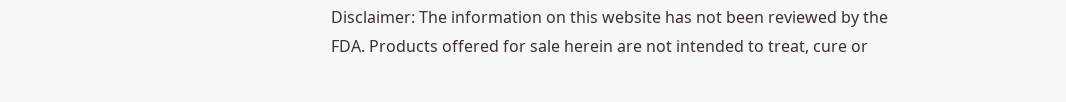Disclaimer: The information on this website has not been reviewed by the FDA. Products offered for sale herein are not intended to treat, cure or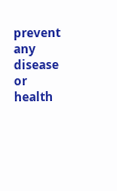prevent any disease or health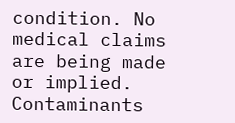condition. No medical claims are being made or implied. Contaminants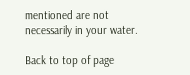mentioned are not necessarily in your water.

Back to top of page